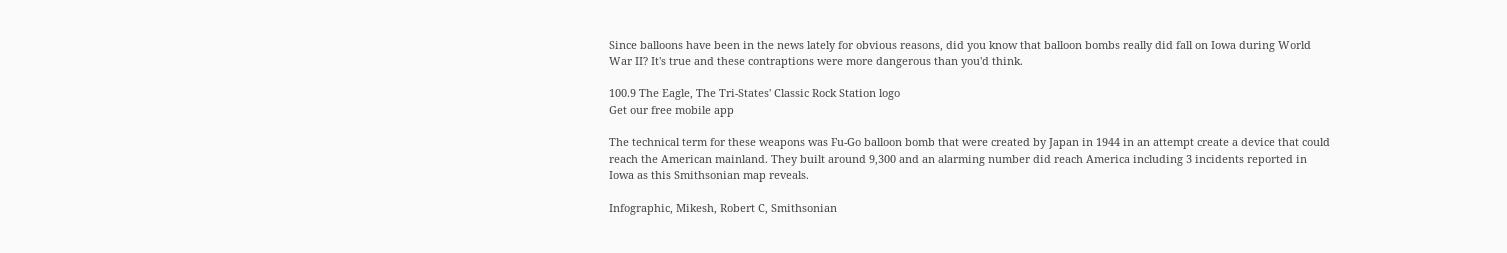Since balloons have been in the news lately for obvious reasons, did you know that balloon bombs really did fall on Iowa during World War II? It's true and these contraptions were more dangerous than you'd think.

100.9 The Eagle, The Tri-States' Classic Rock Station logo
Get our free mobile app

The technical term for these weapons was Fu-Go balloon bomb that were created by Japan in 1944 in an attempt create a device that could reach the American mainland. They built around 9,300 and an alarming number did reach America including 3 incidents reported in Iowa as this Smithsonian map reveals.

Infographic, Mikesh, Robert C, Smithsonian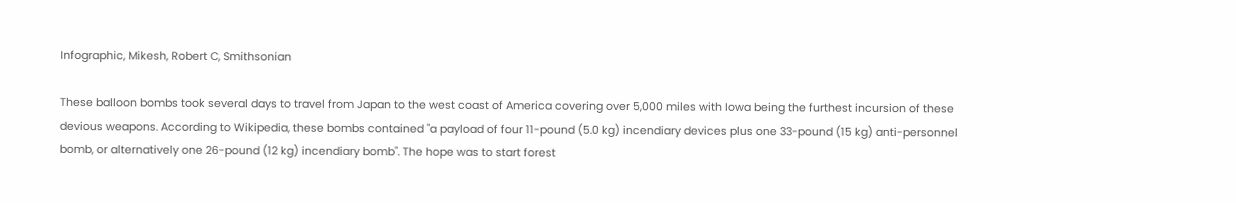Infographic, Mikesh, Robert C, Smithsonian

These balloon bombs took several days to travel from Japan to the west coast of America covering over 5,000 miles with Iowa being the furthest incursion of these devious weapons. According to Wikipedia, these bombs contained "a payload of four 11-pound (5.0 kg) incendiary devices plus one 33-pound (15 kg) anti-personnel bomb, or alternatively one 26-pound (12 kg) incendiary bomb". The hope was to start forest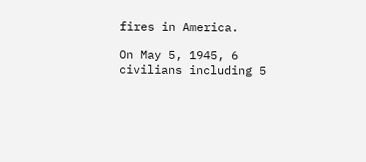fires in America.

On May 5, 1945, 6 civilians including 5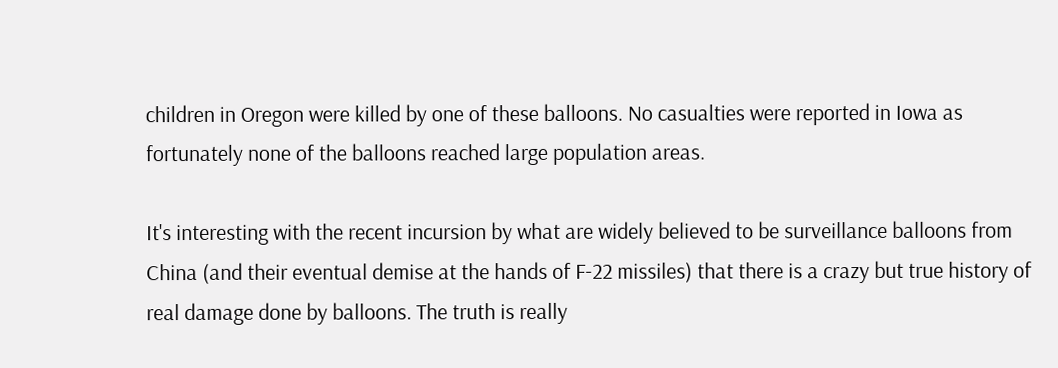children in Oregon were killed by one of these balloons. No casualties were reported in Iowa as fortunately none of the balloons reached large population areas.

It's interesting with the recent incursion by what are widely believed to be surveillance balloons from China (and their eventual demise at the hands of F-22 missiles) that there is a crazy but true history of real damage done by balloons. The truth is really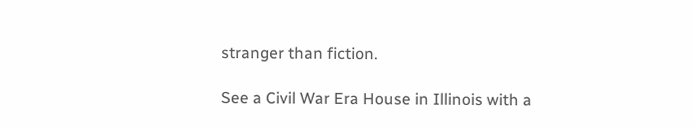stranger than fiction.

See a Civil War Era House in Illinois with a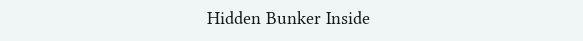Hidden Bunker Inside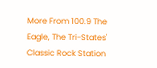More From 100.9 The Eagle, The Tri-States' Classic Rock Station